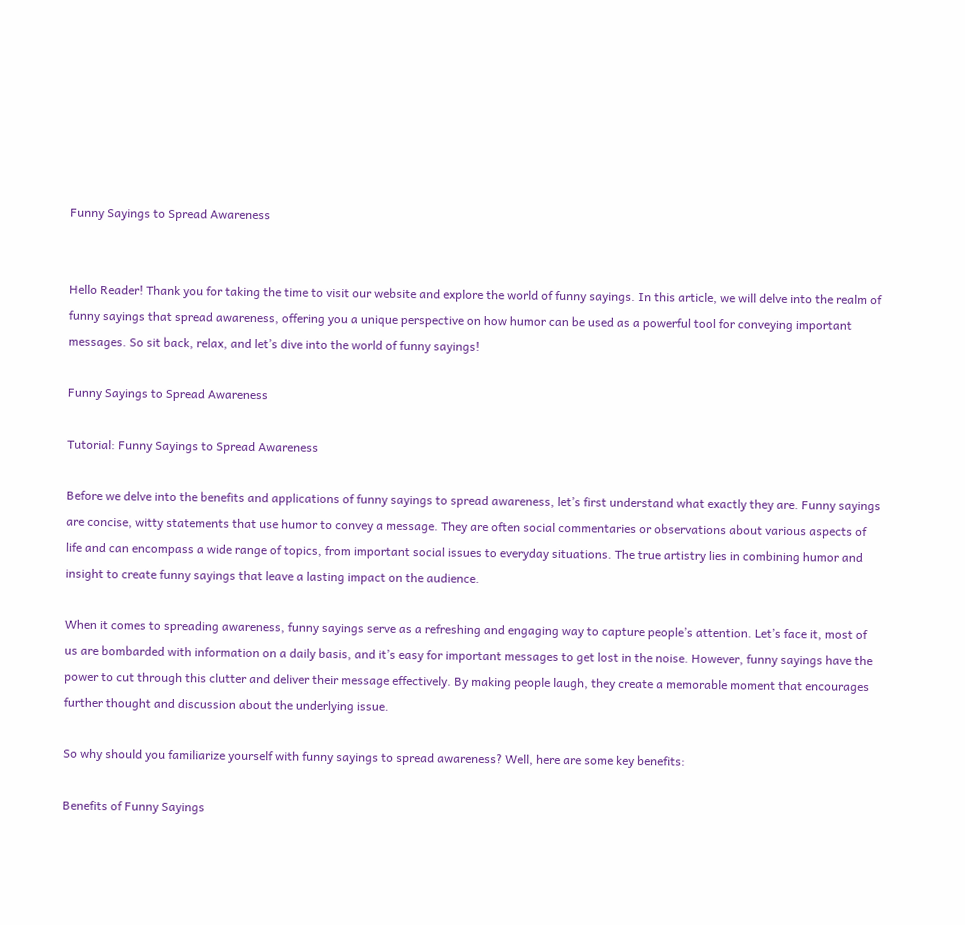Funny Sayings to Spread Awareness


Hello Reader! Thank you for taking the time to visit our website and explore the world of funny sayings. In this article, we will delve into the realm of funny sayings that spread awareness, offering you a unique perspective on how humor can be used as a powerful tool for conveying important messages. So sit back, relax, and let’s dive into the world of funny sayings!

Funny Sayings to Spread Awareness

Tutorial: Funny Sayings to Spread Awareness

Before we delve into the benefits and applications of funny sayings to spread awareness, let’s first understand what exactly they are. Funny sayings are concise, witty statements that use humor to convey a message. They are often social commentaries or observations about various aspects of life and can encompass a wide range of topics, from important social issues to everyday situations. The true artistry lies in combining humor and insight to create funny sayings that leave a lasting impact on the audience.

When it comes to spreading awareness, funny sayings serve as a refreshing and engaging way to capture people’s attention. Let’s face it, most of us are bombarded with information on a daily basis, and it’s easy for important messages to get lost in the noise. However, funny sayings have the power to cut through this clutter and deliver their message effectively. By making people laugh, they create a memorable moment that encourages further thought and discussion about the underlying issue.

So why should you familiarize yourself with funny sayings to spread awareness? Well, here are some key benefits:

Benefits of Funny Sayings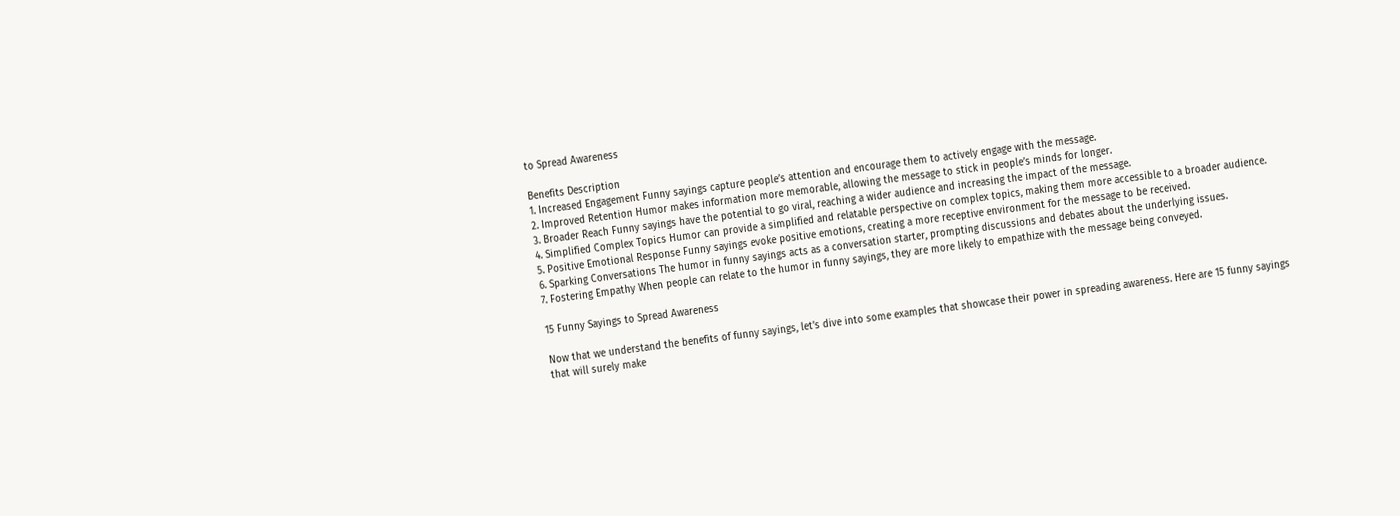to Spread Awareness

Benefits Description
1. Increased Engagement Funny sayings capture people’s attention and encourage them to actively engage with the message.
2. Improved Retention Humor makes information more memorable, allowing the message to stick in people’s minds for longer.
3. Broader Reach Funny sayings have the potential to go viral, reaching a wider audience and increasing the impact of the message.
4. Simplified Complex Topics Humor can provide a simplified and relatable perspective on complex topics, making them more accessible to a broader audience.
5. Positive Emotional Response Funny sayings evoke positive emotions, creating a more receptive environment for the message to be received.
6. Sparking Conversations The humor in funny sayings acts as a conversation starter, prompting discussions and debates about the underlying issues.
7. Fostering Empathy When people can relate to the humor in funny sayings, they are more likely to empathize with the message being conveyed.

15 Funny Sayings to Spread Awareness

Now that we understand the benefits of funny sayings, let’s dive into some examples that showcase their power in spreading awareness. Here are 15 funny sayings that will surely make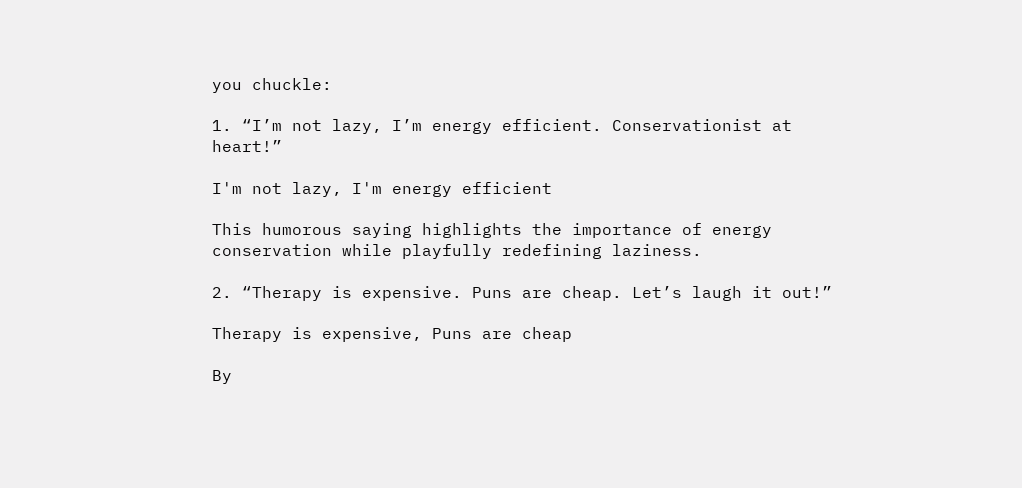you chuckle:

1. “I’m not lazy, I’m energy efficient. Conservationist at heart!”

I'm not lazy, I'm energy efficient

This humorous saying highlights the importance of energy conservation while playfully redefining laziness.

2. “Therapy is expensive. Puns are cheap. Let’s laugh it out!”

Therapy is expensive, Puns are cheap

By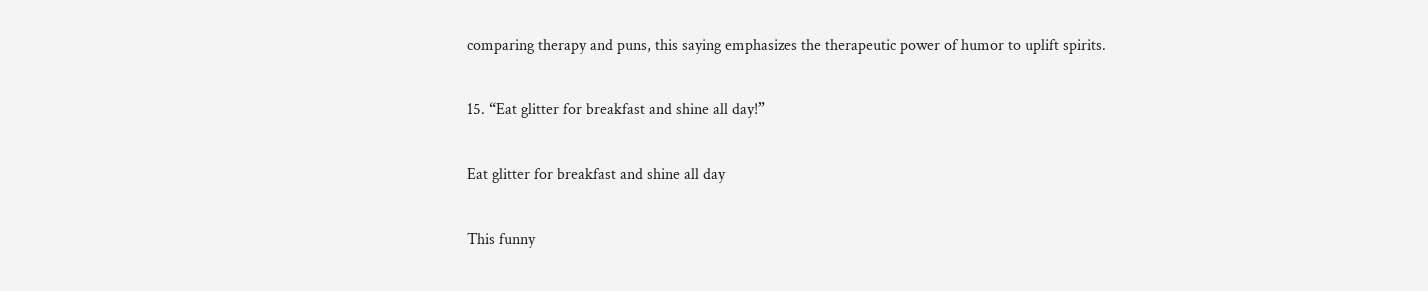comparing therapy and puns, this saying emphasizes the therapeutic power of humor to uplift spirits.

15. “Eat glitter for breakfast and shine all day!”

Eat glitter for breakfast and shine all day

This funny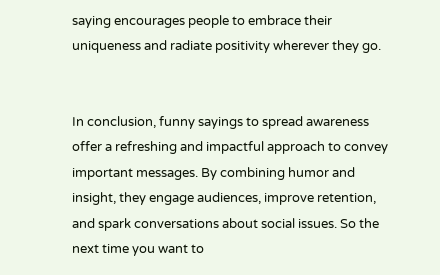saying encourages people to embrace their uniqueness and radiate positivity wherever they go.


In conclusion, funny sayings to spread awareness offer a refreshing and impactful approach to convey important messages. By combining humor and insight, they engage audiences, improve retention, and spark conversations about social issues. So the next time you want to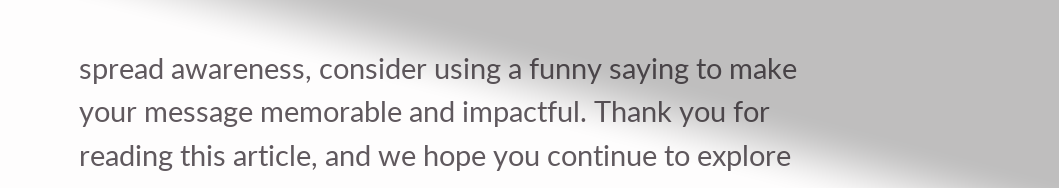spread awareness, consider using a funny saying to make your message memorable and impactful. Thank you for reading this article, and we hope you continue to explore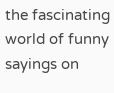the fascinating world of funny sayings on